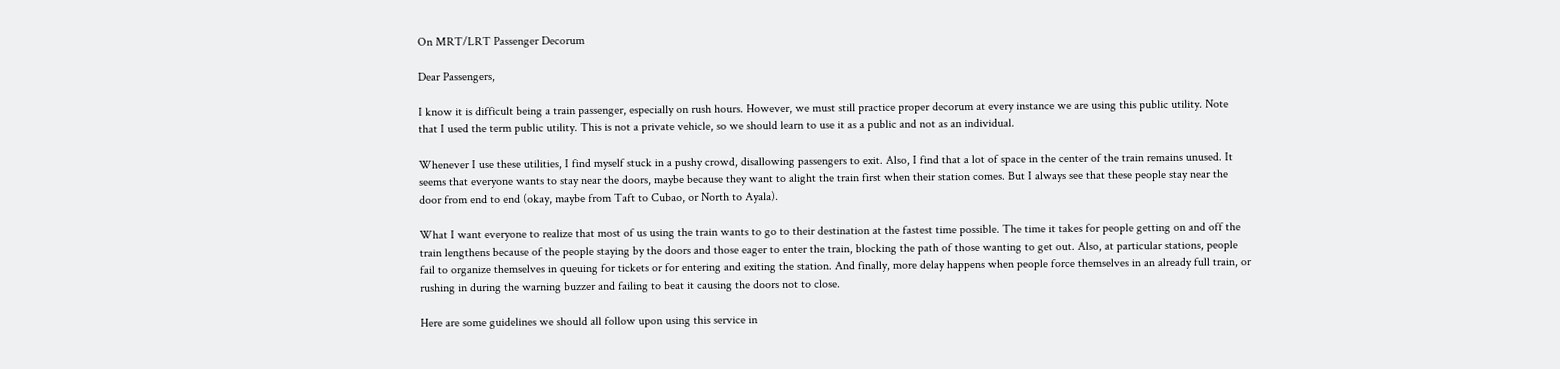On MRT/LRT Passenger Decorum

Dear Passengers,

I know it is difficult being a train passenger, especially on rush hours. However, we must still practice proper decorum at every instance we are using this public utility. Note that I used the term public utility. This is not a private vehicle, so we should learn to use it as a public and not as an individual.

Whenever I use these utilities, I find myself stuck in a pushy crowd, disallowing passengers to exit. Also, I find that a lot of space in the center of the train remains unused. It seems that everyone wants to stay near the doors, maybe because they want to alight the train first when their station comes. But I always see that these people stay near the door from end to end (okay, maybe from Taft to Cubao, or North to Ayala).

What I want everyone to realize that most of us using the train wants to go to their destination at the fastest time possible. The time it takes for people getting on and off the train lengthens because of the people staying by the doors and those eager to enter the train, blocking the path of those wanting to get out. Also, at particular stations, people fail to organize themselves in queuing for tickets or for entering and exiting the station. And finally, more delay happens when people force themselves in an already full train, or rushing in during the warning buzzer and failing to beat it causing the doors not to close.

Here are some guidelines we should all follow upon using this service in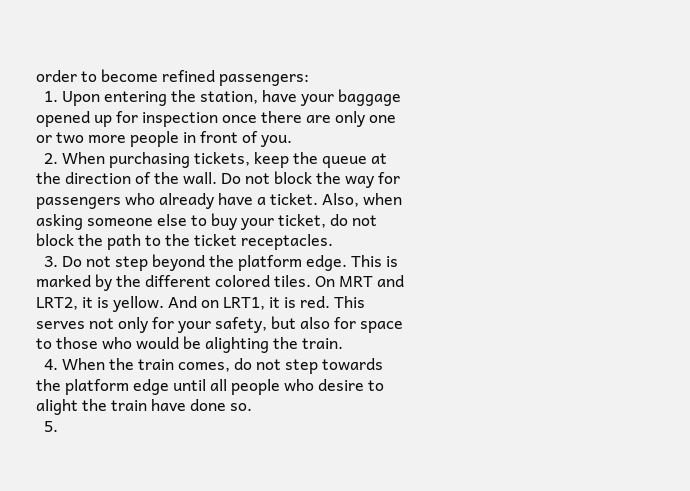order to become refined passengers:
  1. Upon entering the station, have your baggage opened up for inspection once there are only one or two more people in front of you.
  2. When purchasing tickets, keep the queue at the direction of the wall. Do not block the way for passengers who already have a ticket. Also, when asking someone else to buy your ticket, do not block the path to the ticket receptacles.
  3. Do not step beyond the platform edge. This is marked by the different colored tiles. On MRT and LRT2, it is yellow. And on LRT1, it is red. This serves not only for your safety, but also for space to those who would be alighting the train.
  4. When the train comes, do not step towards the platform edge until all people who desire to alight the train have done so.
  5.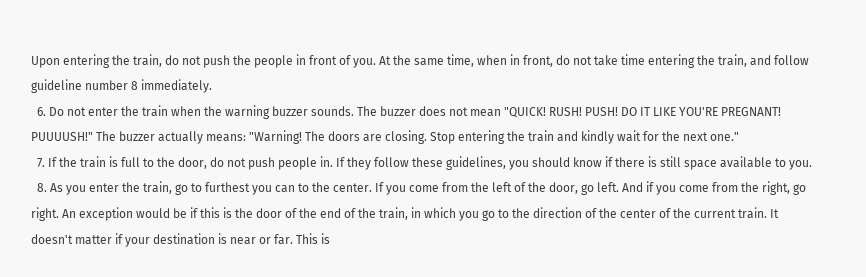Upon entering the train, do not push the people in front of you. At the same time, when in front, do not take time entering the train, and follow guideline number 8 immediately.
  6. Do not enter the train when the warning buzzer sounds. The buzzer does not mean "QUICK! RUSH! PUSH! DO IT LIKE YOU'RE PREGNANT! PUUUUSH!" The buzzer actually means: "Warning! The doors are closing. Stop entering the train and kindly wait for the next one."
  7. If the train is full to the door, do not push people in. If they follow these guidelines, you should know if there is still space available to you.
  8. As you enter the train, go to furthest you can to the center. If you come from the left of the door, go left. And if you come from the right, go right. An exception would be if this is the door of the end of the train, in which you go to the direction of the center of the current train. It doesn't matter if your destination is near or far. This is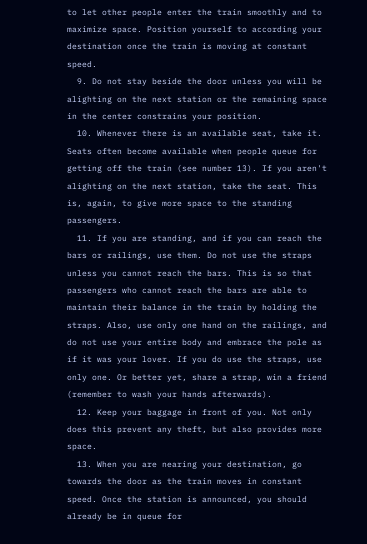to let other people enter the train smoothly and to maximize space. Position yourself to according your destination once the train is moving at constant speed.
  9. Do not stay beside the door unless you will be alighting on the next station or the remaining space in the center constrains your position.
  10. Whenever there is an available seat, take it. Seats often become available when people queue for getting off the train (see number 13). If you aren't alighting on the next station, take the seat. This is, again, to give more space to the standing passengers.
  11. If you are standing, and if you can reach the bars or railings, use them. Do not use the straps unless you cannot reach the bars. This is so that passengers who cannot reach the bars are able to maintain their balance in the train by holding the straps. Also, use only one hand on the railings, and do not use your entire body and embrace the pole as if it was your lover. If you do use the straps, use only one. Or better yet, share a strap, win a friend (remember to wash your hands afterwards).
  12. Keep your baggage in front of you. Not only does this prevent any theft, but also provides more space.
  13. When you are nearing your destination, go towards the door as the train moves in constant speed. Once the station is announced, you should already be in queue for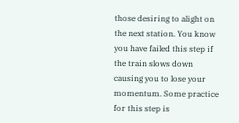those desiring to alight on the next station. You know you have failed this step if the train slows down causing you to lose your momentum. Some practice for this step is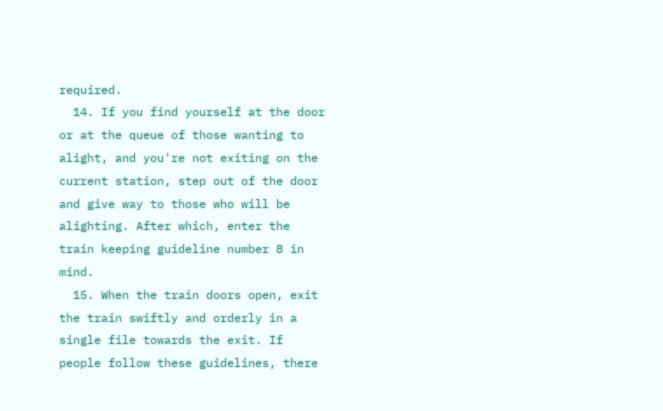required.
  14. If you find yourself at the door or at the queue of those wanting to alight, and you're not exiting on the current station, step out of the door and give way to those who will be alighting. After which, enter the train keeping guideline number 8 in mind.
  15. When the train doors open, exit the train swiftly and orderly in a single file towards the exit. If people follow these guidelines, there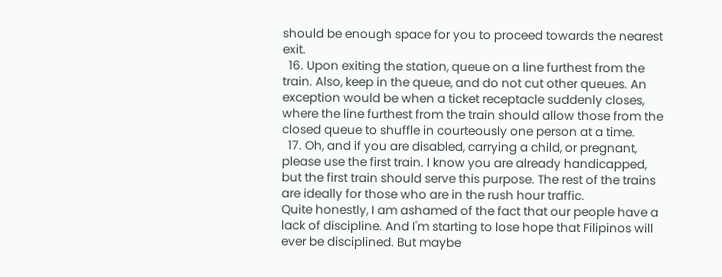should be enough space for you to proceed towards the nearest exit.
  16. Upon exiting the station, queue on a line furthest from the train. Also, keep in the queue, and do not cut other queues. An exception would be when a ticket receptacle suddenly closes, where the line furthest from the train should allow those from the closed queue to shuffle in courteously one person at a time.
  17. Oh, and if you are disabled, carrying a child, or pregnant, please use the first train. I know you are already handicapped, but the first train should serve this purpose. The rest of the trains are ideally for those who are in the rush hour traffic.
Quite honestly, I am ashamed of the fact that our people have a lack of discipline. And I'm starting to lose hope that Filipinos will ever be disciplined. But maybe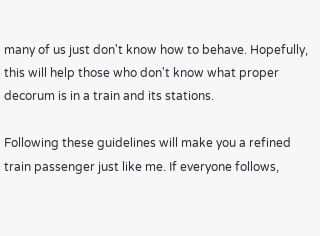many of us just don't know how to behave. Hopefully, this will help those who don't know what proper decorum is in a train and its stations.

Following these guidelines will make you a refined train passenger just like me. If everyone follows,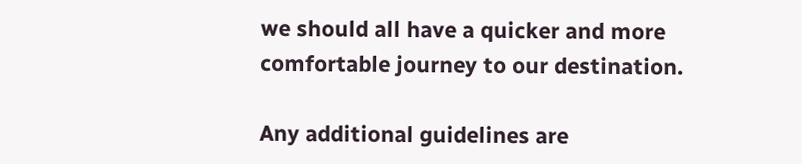we should all have a quicker and more comfortable journey to our destination.

Any additional guidelines are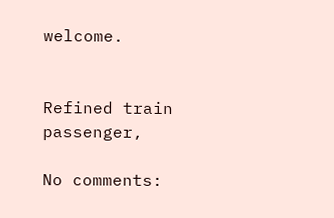welcome.


Refined train passenger,

No comments: